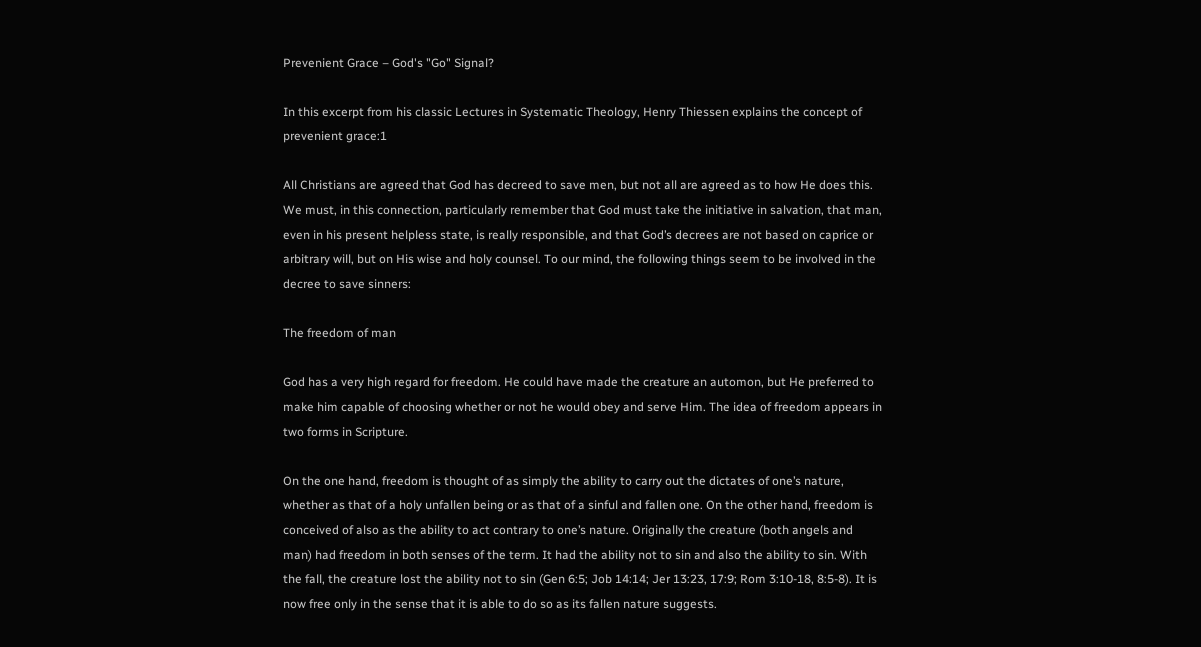Prevenient Grace – God's "Go" Signal?

In this excerpt from his classic Lectures in Systematic Theology, Henry Thiessen explains the concept of prevenient grace:1

All Christians are agreed that God has decreed to save men, but not all are agreed as to how He does this. We must, in this connection, particularly remember that God must take the initiative in salvation, that man, even in his present helpless state, is really responsible, and that God’s decrees are not based on caprice or arbitrary will, but on His wise and holy counsel. To our mind, the following things seem to be involved in the decree to save sinners:

The freedom of man

God has a very high regard for freedom. He could have made the creature an automon, but He preferred to make him capable of choosing whether or not he would obey and serve Him. The idea of freedom appears in two forms in Scripture.

On the one hand, freedom is thought of as simply the ability to carry out the dictates of one’s nature, whether as that of a holy unfallen being or as that of a sinful and fallen one. On the other hand, freedom is conceived of also as the ability to act contrary to one’s nature. Originally the creature (both angels and man) had freedom in both senses of the term. It had the ability not to sin and also the ability to sin. With the fall, the creature lost the ability not to sin (Gen 6:5; Job 14:14; Jer 13:23, 17:9; Rom 3:10-18, 8:5-8). It is now free only in the sense that it is able to do so as its fallen nature suggests.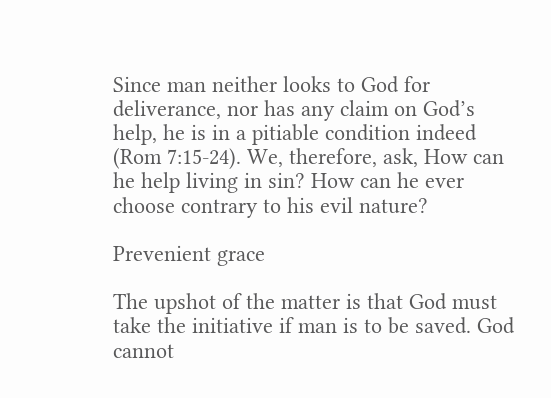Since man neither looks to God for deliverance, nor has any claim on God’s help, he is in a pitiable condition indeed (Rom 7:15-24). We, therefore, ask, How can he help living in sin? How can he ever choose contrary to his evil nature?

Prevenient grace

The upshot of the matter is that God must take the initiative if man is to be saved. God cannot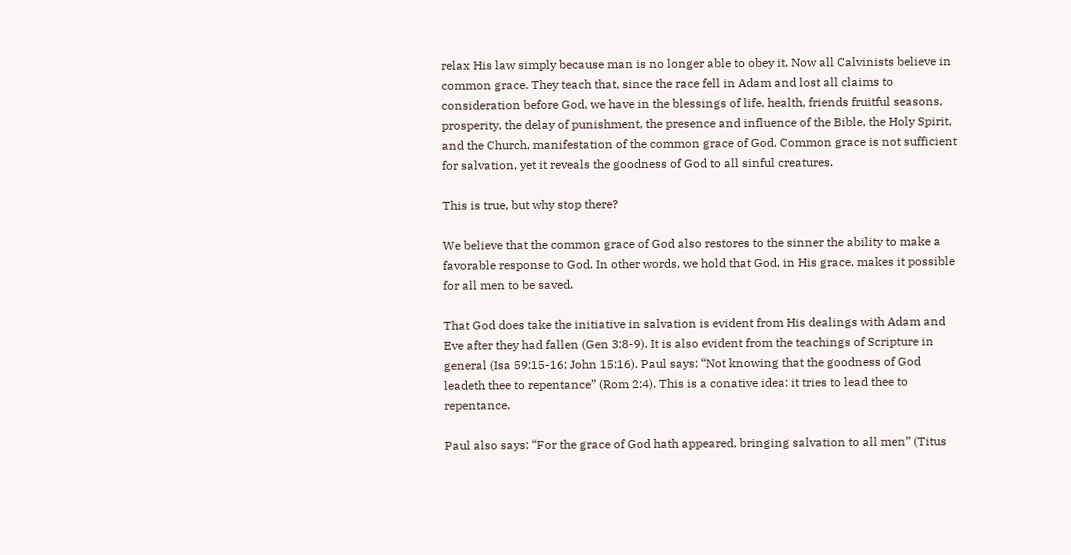relax His law simply because man is no longer able to obey it. Now all Calvinists believe in common grace. They teach that, since the race fell in Adam and lost all claims to consideration before God, we have in the blessings of life, health, friends fruitful seasons, prosperity, the delay of punishment, the presence and influence of the Bible, the Holy Spirit, and the Church, manifestation of the common grace of God. Common grace is not sufficient for salvation, yet it reveals the goodness of God to all sinful creatures.

This is true, but why stop there?

We believe that the common grace of God also restores to the sinner the ability to make a favorable response to God. In other words, we hold that God, in His grace, makes it possible for all men to be saved.

That God does take the initiative in salvation is evident from His dealings with Adam and Eve after they had fallen (Gen 3:8-9). It is also evident from the teachings of Scripture in general (Isa 59:15-16; John 15:16). Paul says: “Not knowing that the goodness of God leadeth thee to repentance” (Rom 2:4). This is a conative idea: it tries to lead thee to repentance.

Paul also says: “For the grace of God hath appeared, bringing salvation to all men” (Titus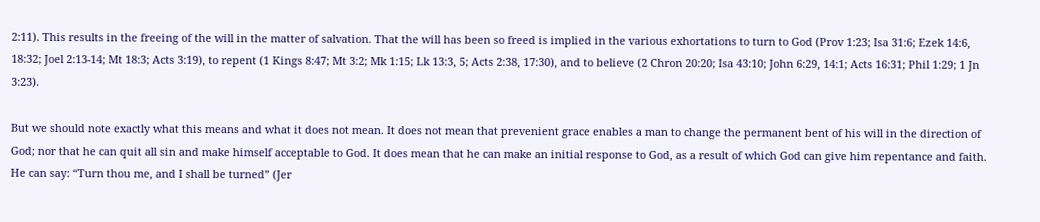2:11). This results in the freeing of the will in the matter of salvation. That the will has been so freed is implied in the various exhortations to turn to God (Prov 1:23; Isa 31:6; Ezek 14:6, 18:32; Joel 2:13-14; Mt 18:3; Acts 3:19), to repent (1 Kings 8:47; Mt 3:2; Mk 1:15; Lk 13:3, 5; Acts 2:38, 17:30), and to believe (2 Chron 20:20; Isa 43:10; John 6:29, 14:1; Acts 16:31; Phil 1:29; 1 Jn 3:23).

But we should note exactly what this means and what it does not mean. It does not mean that prevenient grace enables a man to change the permanent bent of his will in the direction of God; nor that he can quit all sin and make himself acceptable to God. It does mean that he can make an initial response to God, as a result of which God can give him repentance and faith. He can say: “Turn thou me, and I shall be turned” (Jer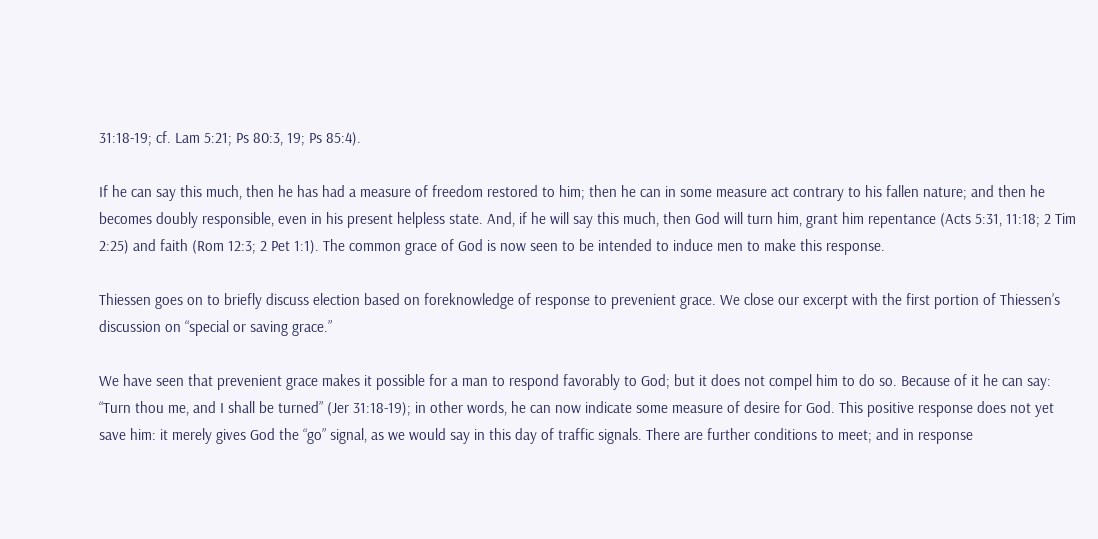31:18-19; cf. Lam 5:21; Ps 80:3, 19; Ps 85:4).

If he can say this much, then he has had a measure of freedom restored to him; then he can in some measure act contrary to his fallen nature; and then he becomes doubly responsible, even in his present helpless state. And, if he will say this much, then God will turn him, grant him repentance (Acts 5:31, 11:18; 2 Tim 2:25) and faith (Rom 12:3; 2 Pet 1:1). The common grace of God is now seen to be intended to induce men to make this response.

Thiessen goes on to briefly discuss election based on foreknowledge of response to prevenient grace. We close our excerpt with the first portion of Thiessen’s discussion on “special or saving grace.”

We have seen that prevenient grace makes it possible for a man to respond favorably to God; but it does not compel him to do so. Because of it he can say: “Turn thou me, and I shall be turned” (Jer 31:18-19); in other words, he can now indicate some measure of desire for God. This positive response does not yet save him: it merely gives God the “go” signal, as we would say in this day of traffic signals. There are further conditions to meet; and in response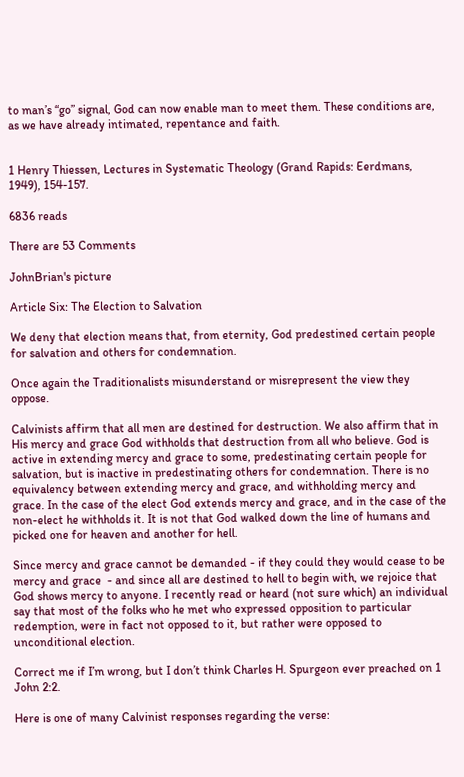to man’s “go” signal, God can now enable man to meet them. These conditions are, as we have already intimated, repentance and faith.


1 Henry Thiessen, Lectures in Systematic Theology (Grand Rapids: Eerdmans, 1949), 154-157.

6836 reads

There are 53 Comments

JohnBrian's picture

Article Six: The Election to Salvation

We deny that election means that, from eternity, God predestined certain people for salvation and others for condemnation.

Once again the Traditionalists misunderstand or misrepresent the view they oppose.

Calvinists affirm that all men are destined for destruction. We also affirm that in His mercy and grace God withholds that destruction from all who believe. God is active in extending mercy and grace to some, predestinating certain people for salvation, but is inactive in predestinating others for condemnation. There is no equivalency between extending mercy and grace, and withholding mercy and grace. In the case of the elect God extends mercy and grace, and in the case of the non-elect he withholds it. It is not that God walked down the line of humans and picked one for heaven and another for hell.

Since mercy and grace cannot be demanded - if they could they would cease to be mercy and grace  - and since all are destined to hell to begin with, we rejoice that God shows mercy to anyone. I recently read or heard (not sure which) an individual say that most of the folks who he met who expressed opposition to particular redemption, were in fact not opposed to it, but rather were opposed to unconditional election.

Correct me if I’m wrong, but I don’t think Charles H. Spurgeon ever preached on 1 John 2:2.

Here is one of many Calvinist responses regarding the verse: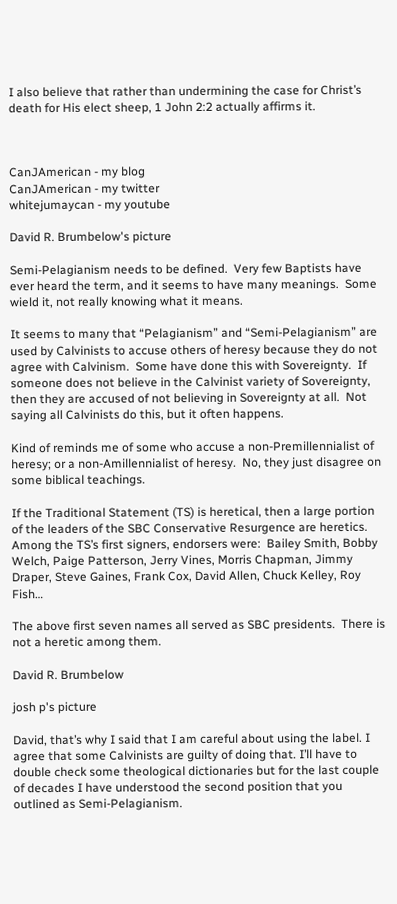I also believe that rather than undermining the case for Christ’s death for His elect sheep, 1 John 2:2 actually affirms it.



CanJAmerican - my blog
CanJAmerican - my twitter
whitejumaycan - my youtube

David R. Brumbelow's picture

Semi-Pelagianism needs to be defined.  Very few Baptists have ever heard the term, and it seems to have many meanings.  Some wield it, not really knowing what it means.

It seems to many that “Pelagianism” and “Semi-Pelagianism” are used by Calvinists to accuse others of heresy because they do not agree with Calvinism.  Some have done this with Sovereignty.  If someone does not believe in the Calvinist variety of Sovereignty, then they are accused of not believing in Sovereignty at all.  Not saying all Calvinists do this, but it often happens.

Kind of reminds me of some who accuse a non-Premillennialist of heresy; or a non-Amillennialist of heresy.  No, they just disagree on some biblical teachings.

If the Traditional Statement (TS) is heretical, then a large portion of the leaders of the SBC Conservative Resurgence are heretics.  Among the TS’s first signers, endorsers were:  Bailey Smith, Bobby Welch, Paige Patterson, Jerry Vines, Morris Chapman, Jimmy Draper, Steve Gaines, Frank Cox, David Allen, Chuck Kelley, Roy Fish…

The above first seven names all served as SBC presidents.  There is not a heretic among them.

David R. Brumbelow

josh p's picture

David, that’s why I said that I am careful about using the label. I agree that some Calvinists are guilty of doing that. I’ll have to double check some theological dictionaries but for the last couple of decades I have understood the second position that you outlined as Semi-Pelagianism.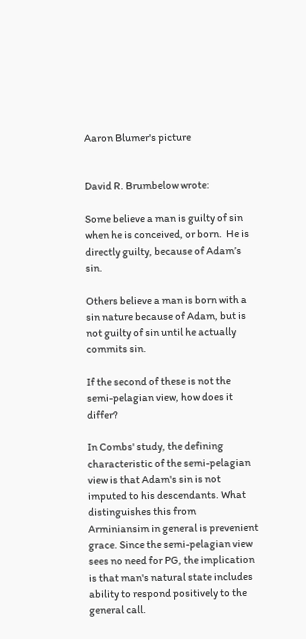Aaron Blumer's picture


David R. Brumbelow wrote:

Some believe a man is guilty of sin when he is conceived, or born.  He is directly guilty, because of Adam’s sin.

Others believe a man is born with a sin nature because of Adam, but is not guilty of sin until he actually commits sin.

If the second of these is not the semi-pelagian view, how does it differ?

In Combs' study, the defining characteristic of the semi-pelagian view is that Adam's sin is not imputed to his descendants. What distinguishes this from Arminiansim in general is prevenient grace. Since the semi-pelagian view sees no need for PG, the implication is that man's natural state includes ability to respond positively to the general call.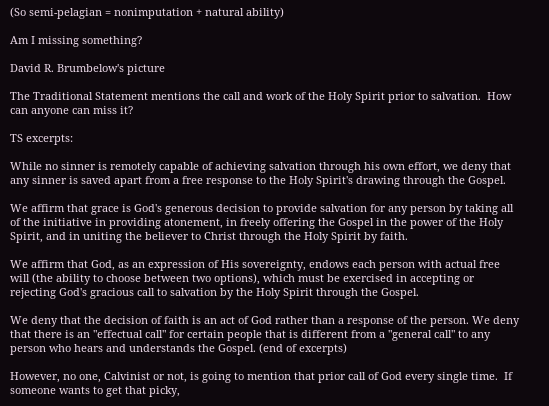(So semi-pelagian = nonimputation + natural ability)

Am I missing something?

David R. Brumbelow's picture

The Traditional Statement mentions the call and work of the Holy Spirit prior to salvation.  How can anyone can miss it?

TS excerpts:

While no sinner is remotely capable of achieving salvation through his own effort, we deny that any sinner is saved apart from a free response to the Holy Spirit's drawing through the Gospel.

We affirm that grace is God's generous decision to provide salvation for any person by taking all of the initiative in providing atonement, in freely offering the Gospel in the power of the Holy Spirit, and in uniting the believer to Christ through the Holy Spirit by faith.

We affirm that God, as an expression of His sovereignty, endows each person with actual free will (the ability to choose between two options), which must be exercised in accepting or rejecting God's gracious call to salvation by the Holy Spirit through the Gospel.

We deny that the decision of faith is an act of God rather than a response of the person. We deny that there is an "effectual call" for certain people that is different from a "general call" to any person who hears and understands the Gospel. (end of excerpts)

However, no one, Calvinist or not, is going to mention that prior call of God every single time.  If someone wants to get that picky,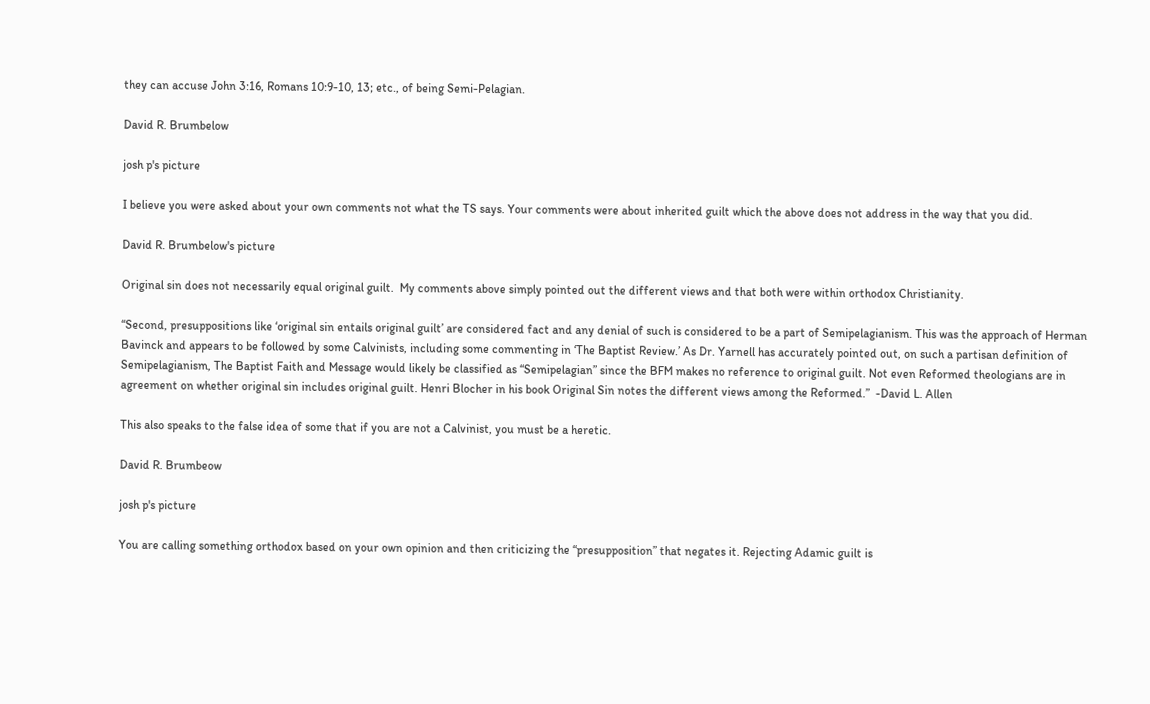they can accuse John 3:16, Romans 10:9-10, 13; etc., of being Semi-Pelagian.

David R. Brumbelow

josh p's picture

I believe you were asked about your own comments not what the TS says. Your comments were about inherited guilt which the above does not address in the way that you did.

David R. Brumbelow's picture

Original sin does not necessarily equal original guilt.  My comments above simply pointed out the different views and that both were within orthodox Christianity.

“Second, presuppositions like ‘original sin entails original guilt’ are considered fact and any denial of such is considered to be a part of Semipelagianism. This was the approach of Herman Bavinck and appears to be followed by some Calvinists, including some commenting in ‘The Baptist Review.’ As Dr. Yarnell has accurately pointed out, on such a partisan definition of Semipelagianism, The Baptist Faith and Message would likely be classified as “Semipelagian” since the BFM makes no reference to original guilt. Not even Reformed theologians are in agreement on whether original sin includes original guilt. Henri Blocher in his book Original Sin notes the different views among the Reformed.”  -David L. Allen

This also speaks to the false idea of some that if you are not a Calvinist, you must be a heretic.

David R. Brumbeow

josh p's picture

You are calling something orthodox based on your own opinion and then criticizing the “presupposition” that negates it. Rejecting Adamic guilt is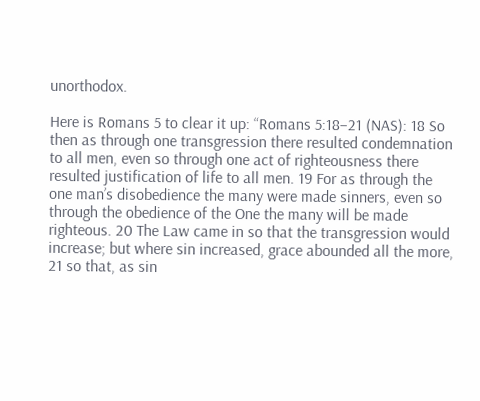unorthodox.

Here is Romans 5 to clear it up: “Romans 5:18–21 (NAS): 18 So then as through one transgression there resulted condemnation to all men, even so through one act of righteousness there resulted justification of life to all men. 19 For as through the one man’s disobedience the many were made sinners, even so through the obedience of the One the many will be made righteous. 20 The Law came in so that the transgression would increase; but where sin increased, grace abounded all the more, 21 so that, as sin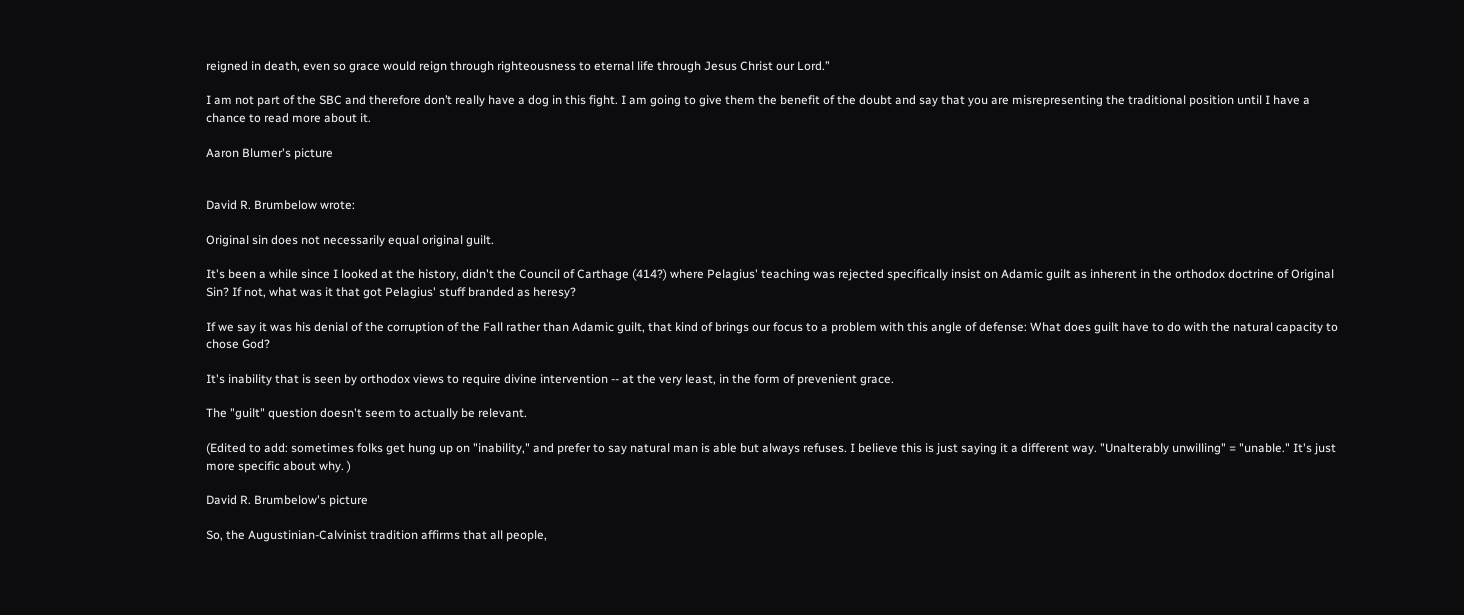reigned in death, even so grace would reign through righteousness to eternal life through Jesus Christ our Lord.”

I am not part of the SBC and therefore don’t really have a dog in this fight. I am going to give them the benefit of the doubt and say that you are misrepresenting the traditional position until I have a chance to read more about it.

Aaron Blumer's picture


David R. Brumbelow wrote:

Original sin does not necessarily equal original guilt.

It's been a while since I looked at the history, didn't the Council of Carthage (414?) where Pelagius' teaching was rejected specifically insist on Adamic guilt as inherent in the orthodox doctrine of Original Sin? If not, what was it that got Pelagius' stuff branded as heresy?

If we say it was his denial of the corruption of the Fall rather than Adamic guilt, that kind of brings our focus to a problem with this angle of defense: What does guilt have to do with the natural capacity to chose God?

It's inability that is seen by orthodox views to require divine intervention -- at the very least, in the form of prevenient grace.

The "guilt" question doesn't seem to actually be relevant.

(Edited to add: sometimes folks get hung up on "inability," and prefer to say natural man is able but always refuses. I believe this is just saying it a different way. "Unalterably unwilling" = "unable." It's just more specific about why. )

David R. Brumbelow's picture

So, the Augustinian-Calvinist tradition affirms that all people,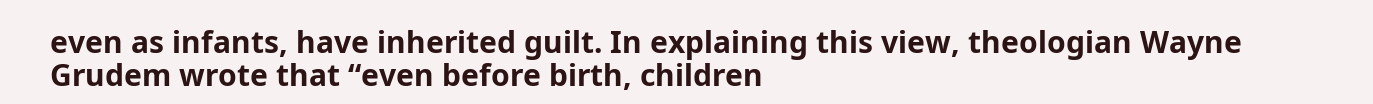even as infants, have inherited guilt. In explaining this view, theologian Wayne Grudem wrote that “even before birth, children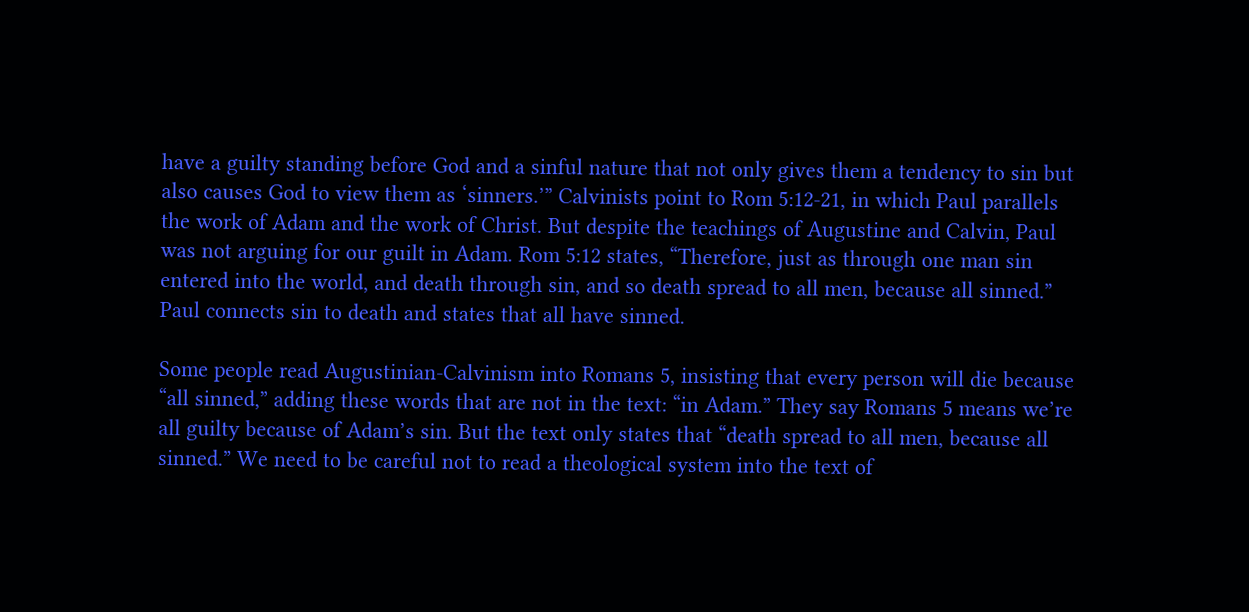have a guilty standing before God and a sinful nature that not only gives them a tendency to sin but also causes God to view them as ‘sinners.’” Calvinists point to Rom 5:12-21, in which Paul parallels the work of Adam and the work of Christ. But despite the teachings of Augustine and Calvin, Paul was not arguing for our guilt in Adam. Rom 5:12 states, “Therefore, just as through one man sin entered into the world, and death through sin, and so death spread to all men, because all sinned.” Paul connects sin to death and states that all have sinned.

Some people read Augustinian-Calvinism into Romans 5, insisting that every person will die because “all sinned,” adding these words that are not in the text: “in Adam.” They say Romans 5 means we’re all guilty because of Adam’s sin. But the text only states that “death spread to all men, because all sinned.” We need to be careful not to read a theological system into the text of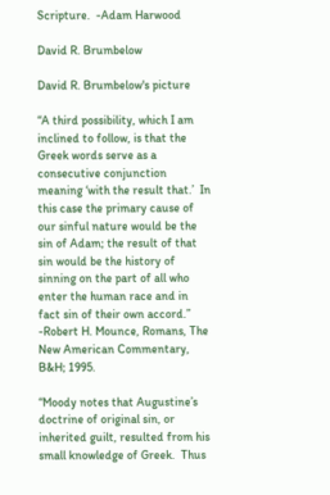Scripture.  -Adam Harwood

David R. Brumbelow

David R. Brumbelow's picture

“A third possibility, which I am inclined to follow, is that the Greek words serve as a consecutive conjunction meaning ‘with the result that.’  In this case the primary cause of our sinful nature would be the sin of Adam; the result of that sin would be the history of sinning on the part of all who enter the human race and in fact sin of their own accord.”  -Robert H. Mounce, Romans, The New American Commentary, B&H; 1995.

“Moody notes that Augustine’s doctrine of original sin, or inherited guilt, resulted from his small knowledge of Greek.  Thus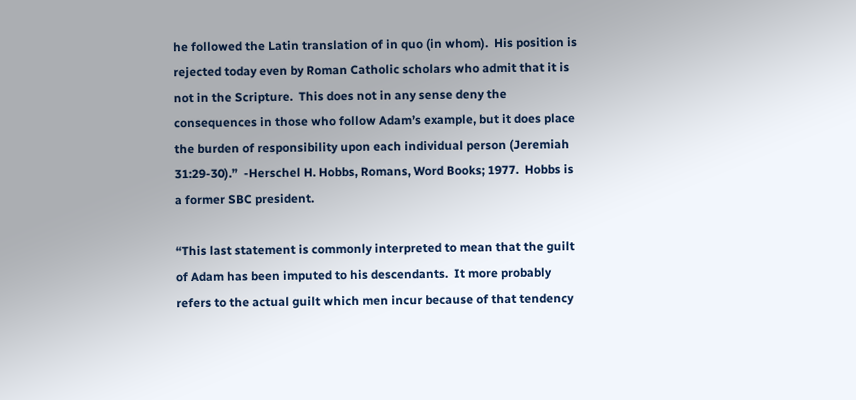he followed the Latin translation of in quo (in whom).  His position is rejected today even by Roman Catholic scholars who admit that it is not in the Scripture.  This does not in any sense deny the consequences in those who follow Adam’s example, but it does place the burden of responsibility upon each individual person (Jeremiah 31:29-30).”  -Herschel H. Hobbs, Romans, Word Books; 1977.  Hobbs is a former SBC president.

“This last statement is commonly interpreted to mean that the guilt of Adam has been imputed to his descendants.  It more probably refers to the actual guilt which men incur because of that tendency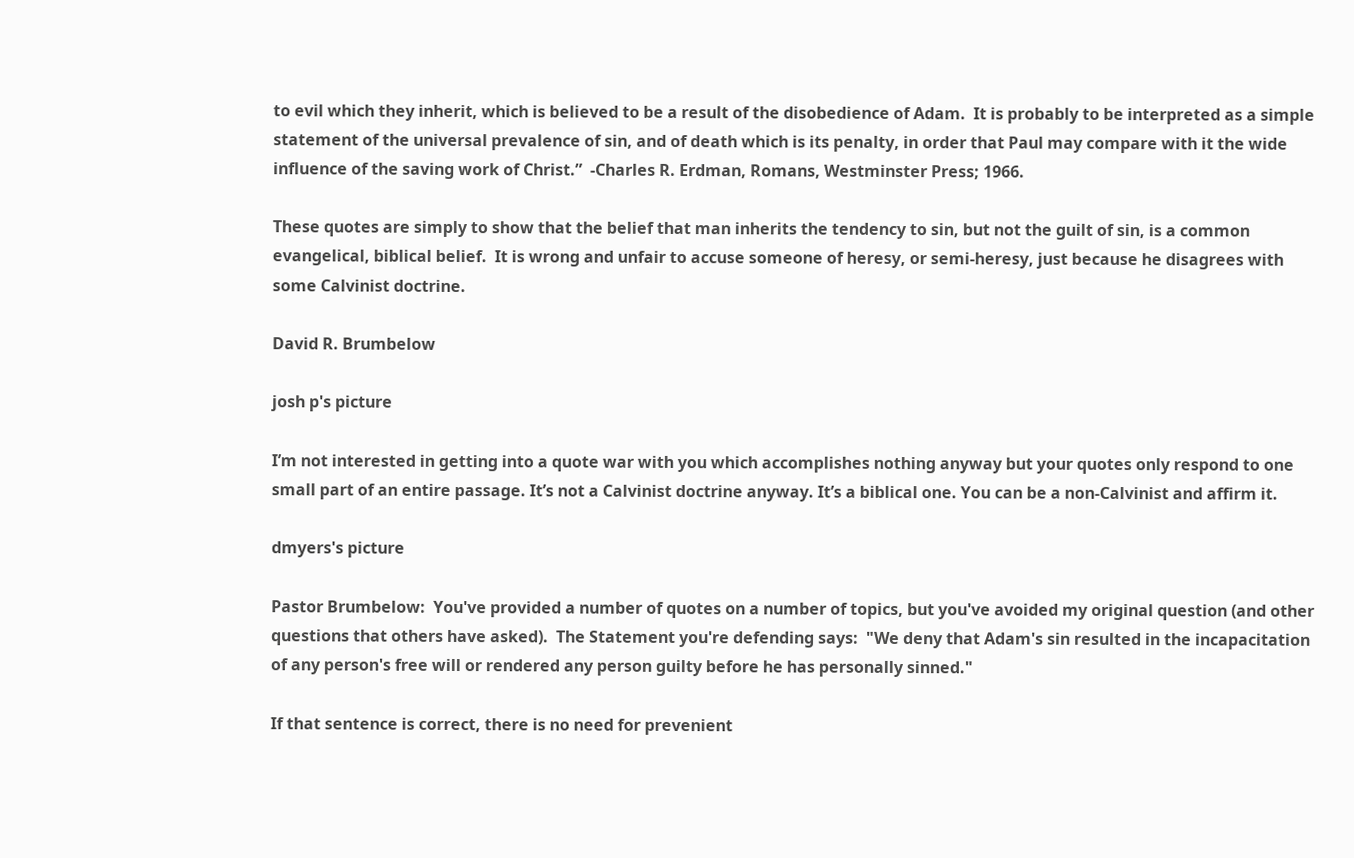to evil which they inherit, which is believed to be a result of the disobedience of Adam.  It is probably to be interpreted as a simple statement of the universal prevalence of sin, and of death which is its penalty, in order that Paul may compare with it the wide influence of the saving work of Christ.”  -Charles R. Erdman, Romans, Westminster Press; 1966.

These quotes are simply to show that the belief that man inherits the tendency to sin, but not the guilt of sin, is a common evangelical, biblical belief.  It is wrong and unfair to accuse someone of heresy, or semi-heresy, just because he disagrees with some Calvinist doctrine.

David R. Brumbelow

josh p's picture

I’m not interested in getting into a quote war with you which accomplishes nothing anyway but your quotes only respond to one small part of an entire passage. It’s not a Calvinist doctrine anyway. It’s a biblical one. You can be a non-Calvinist and affirm it.

dmyers's picture

Pastor Brumbelow:  You've provided a number of quotes on a number of topics, but you've avoided my original question (and other questions that others have asked).  The Statement you're defending says:  "We deny that Adam's sin resulted in the incapacitation of any person's free will or rendered any person guilty before he has personally sinned."

If that sentence is correct, there is no need for prevenient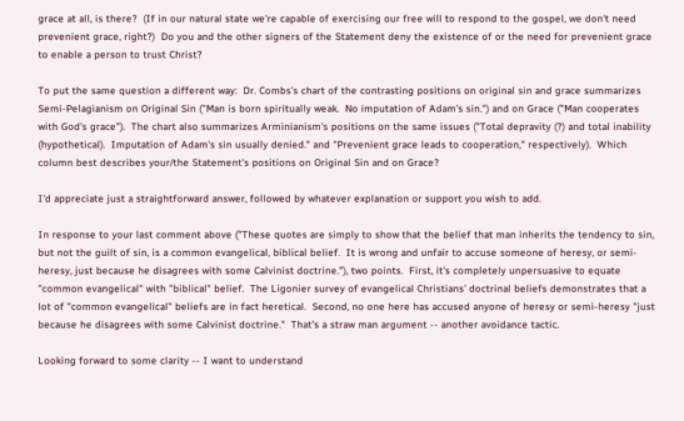grace at all, is there?  (If in our natural state we're capable of exercising our free will to respond to the gospel, we don't need prevenient grace, right?)  Do you and the other signers of the Statement deny the existence of or the need for prevenient grace to enable a person to trust Christ?

To put the same question a different way:  Dr. Combs's chart of the contrasting positions on original sin and grace summarizes Semi-Pelagianism on Original Sin ("Man is born spiritually weak.  No imputation of Adam's sin.") and on Grace ("Man cooperates with God's grace").  The chart also summarizes Arminianism's positions on the same issues ("Total depravity (?) and total inability (hypothetical).  Imputation of Adam's sin usually denied." and "Prevenient grace leads to cooperation," respectively).  Which column best describes your/the Statement's positions on Original Sin and on Grace?

I'd appreciate just a straightforward answer, followed by whatever explanation or support you wish to add.

In response to your last comment above ("These quotes are simply to show that the belief that man inherits the tendency to sin, but not the guilt of sin, is a common evangelical, biblical belief.  It is wrong and unfair to accuse someone of heresy, or semi-heresy, just because he disagrees with some Calvinist doctrine."), two points.  First, it's completely unpersuasive to equate "common evangelical" with "biblical" belief.  The Ligonier survey of evangelical Christians' doctrinal beliefs demonstrates that a lot of "common evangelical" beliefs are in fact heretical.  Second, no one here has accused anyone of heresy or semi-heresy "just because he disagrees with some Calvinist doctrine."  That's a straw man argument -- another avoidance tactic.

Looking forward to some clarity -- I want to understand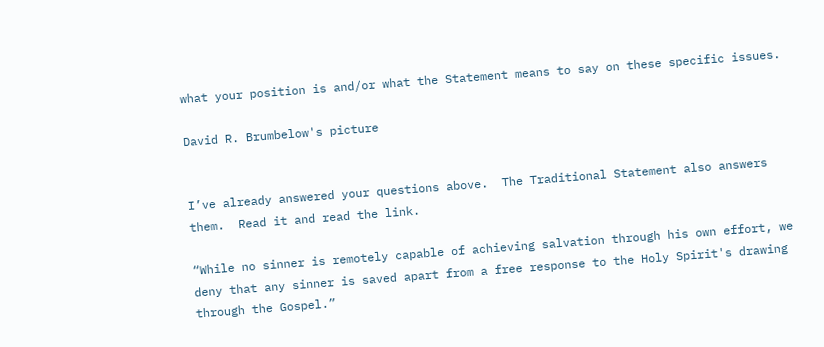what your position is and/or what the Statement means to say on these specific issues.

David R. Brumbelow's picture


I’ve already answered your questions above.  The Traditional Statement also answers them.  Read it and read the link.

“While no sinner is remotely capable of achieving salvation through his own effort, we deny that any sinner is saved apart from a free response to the Holy Spirit's drawing through the Gospel.”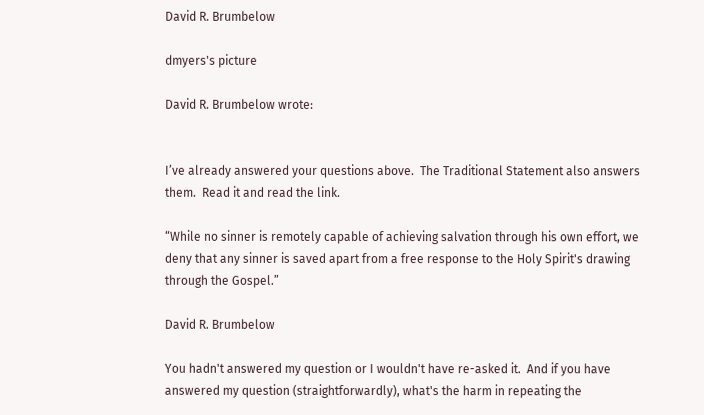David R. Brumbelow

dmyers's picture

David R. Brumbelow wrote:


I’ve already answered your questions above.  The Traditional Statement also answers them.  Read it and read the link.

“While no sinner is remotely capable of achieving salvation through his own effort, we deny that any sinner is saved apart from a free response to the Holy Spirit's drawing through the Gospel.”

David R. Brumbelow

You hadn't answered my question or I wouldn't have re-asked it.  And if you have answered my question (straightforwardly), what's the harm in repeating the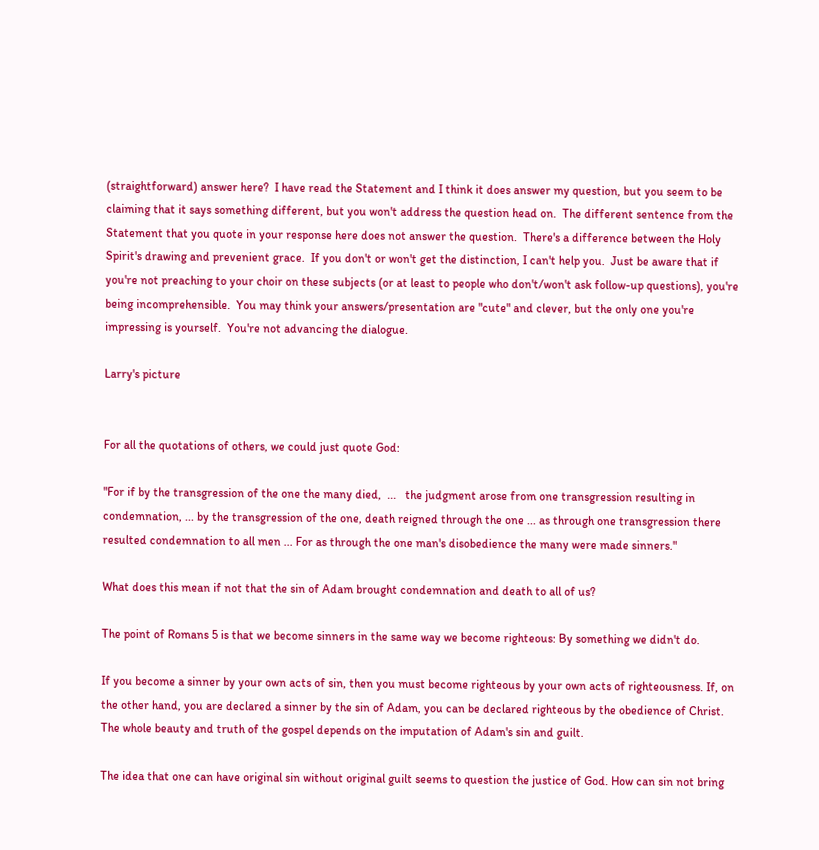(straightforward) answer here?  I have read the Statement and I think it does answer my question, but you seem to be claiming that it says something different, but you won't address the question head on.  The different sentence from the Statement that you quote in your response here does not answer the question.  There's a difference between the Holy Spirit's drawing and prevenient grace.  If you don't or won't get the distinction, I can't help you.  Just be aware that if you're not preaching to your choir on these subjects (or at least to people who don't/won't ask follow-up questions), you're being incomprehensible.  You may think your answers/presentation are "cute" and clever, but the only one you're impressing is yourself.  You're not advancing the dialogue.

Larry's picture


For all the quotations of others, we could just quote God:

"For if by the transgression of the one the many died,  ...   the judgment arose from one transgression resulting in condemnation, ... by the transgression of the one, death reigned through the one ... as through one transgression there resulted condemnation to all men ... For as through the one man's disobedience the many were made sinners."

What does this mean if not that the sin of Adam brought condemnation and death to all of us?

The point of Romans 5 is that we become sinners in the same way we become righteous: By something we didn't do.

If you become a sinner by your own acts of sin, then you must become righteous by your own acts of righteousness. If, on the other hand, you are declared a sinner by the sin of Adam, you can be declared righteous by the obedience of Christ. The whole beauty and truth of the gospel depends on the imputation of Adam's sin and guilt.

The idea that one can have original sin without original guilt seems to question the justice of God. How can sin not bring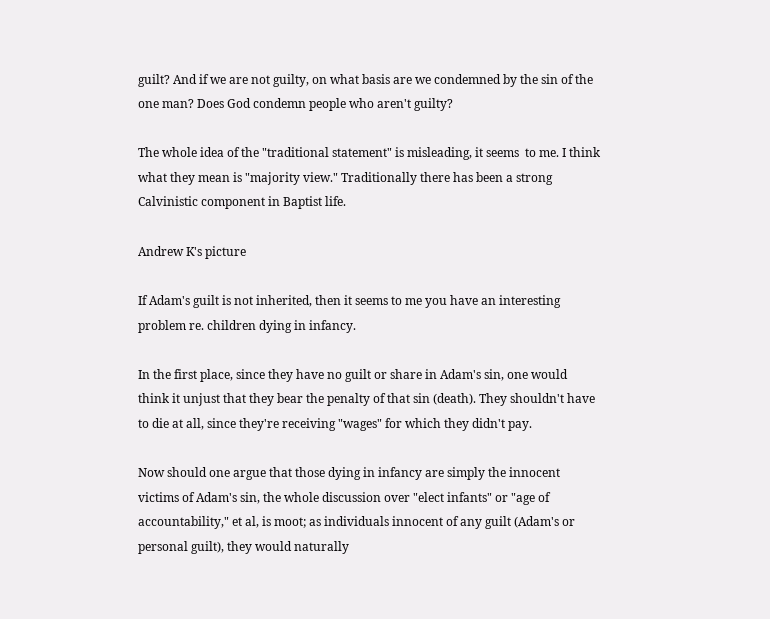guilt? And if we are not guilty, on what basis are we condemned by the sin of the one man? Does God condemn people who aren't guilty?

The whole idea of the "traditional statement" is misleading, it seems  to me. I think what they mean is "majority view." Traditionally there has been a strong Calvinistic component in Baptist life.

Andrew K's picture

If Adam's guilt is not inherited, then it seems to me you have an interesting problem re. children dying in infancy.

In the first place, since they have no guilt or share in Adam's sin, one would think it unjust that they bear the penalty of that sin (death). They shouldn't have to die at all, since they're receiving "wages" for which they didn't pay.

Now should one argue that those dying in infancy are simply the innocent victims of Adam's sin, the whole discussion over "elect infants" or "age of accountability," et al, is moot; as individuals innocent of any guilt (Adam's or personal guilt), they would naturally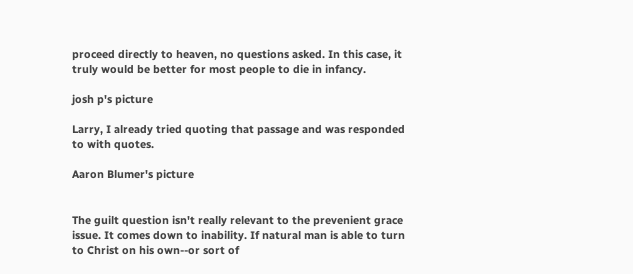proceed directly to heaven, no questions asked. In this case, it truly would be better for most people to die in infancy.

josh p's picture

Larry, I already tried quoting that passage and was responded to with quotes.

Aaron Blumer's picture


The guilt question isn't really relevant to the prevenient grace issue. It comes down to inability. If natural man is able to turn to Christ on his own--or sort of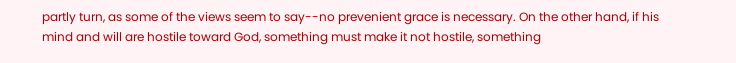partly turn, as some of the views seem to say--no prevenient grace is necessary. On the other hand, if his mind and will are hostile toward God, something must make it not hostile, something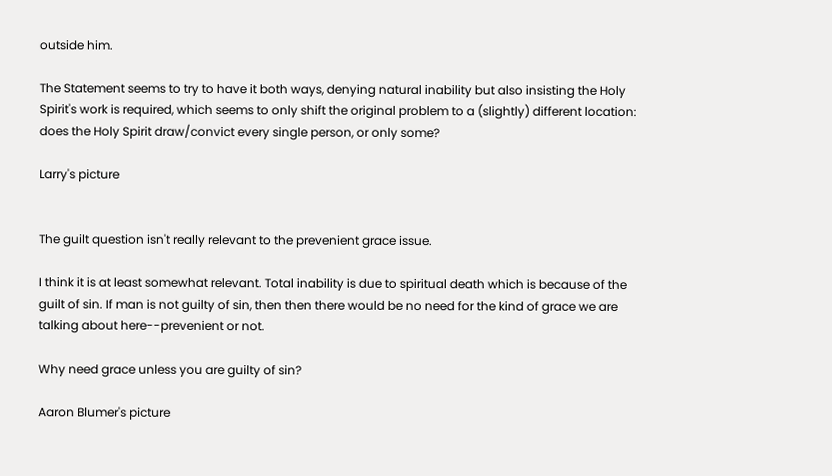outside him.

The Statement seems to try to have it both ways, denying natural inability but also insisting the Holy Spirit's work is required, which seems to only shift the original problem to a (slightly) different location: does the Holy Spirit draw/convict every single person, or only some?

Larry's picture


The guilt question isn't really relevant to the prevenient grace issue.

I think it is at least somewhat relevant. Total inability is due to spiritual death which is because of the guilt of sin. If man is not guilty of sin, then then there would be no need for the kind of grace we are talking about here--prevenient or not.

Why need grace unless you are guilty of sin?

Aaron Blumer's picture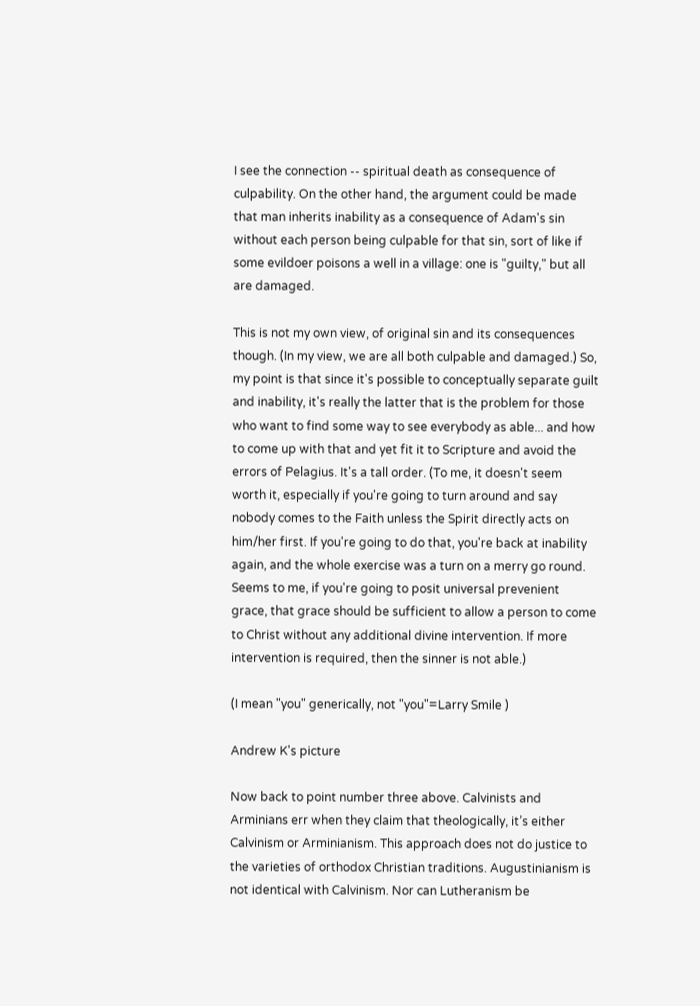I see the connection -- spiritual death as consequence of culpability. On the other hand, the argument could be made that man inherits inability as a consequence of Adam's sin without each person being culpable for that sin, sort of like if some evildoer poisons a well in a village: one is "guilty," but all are damaged.

This is not my own view, of original sin and its consequences though. (In my view, we are all both culpable and damaged.) So, my point is that since it's possible to conceptually separate guilt and inability, it's really the latter that is the problem for those who want to find some way to see everybody as able... and how to come up with that and yet fit it to Scripture and avoid the errors of Pelagius. It's a tall order. (To me, it doesn't seem worth it, especially if you're going to turn around and say nobody comes to the Faith unless the Spirit directly acts on him/her first. If you're going to do that, you're back at inability again, and the whole exercise was a turn on a merry go round. Seems to me, if you're going to posit universal prevenient grace, that grace should be sufficient to allow a person to come to Christ without any additional divine intervention. If more intervention is required, then the sinner is not able.)

(I mean "you" generically, not "you"=Larry Smile )

Andrew K's picture

Now back to point number three above. Calvinists and Arminians err when they claim that theologically, it’s either Calvinism or Arminianism. This approach does not do justice to the varieties of orthodox Christian traditions. Augustinianism is not identical with Calvinism. Nor can Lutheranism be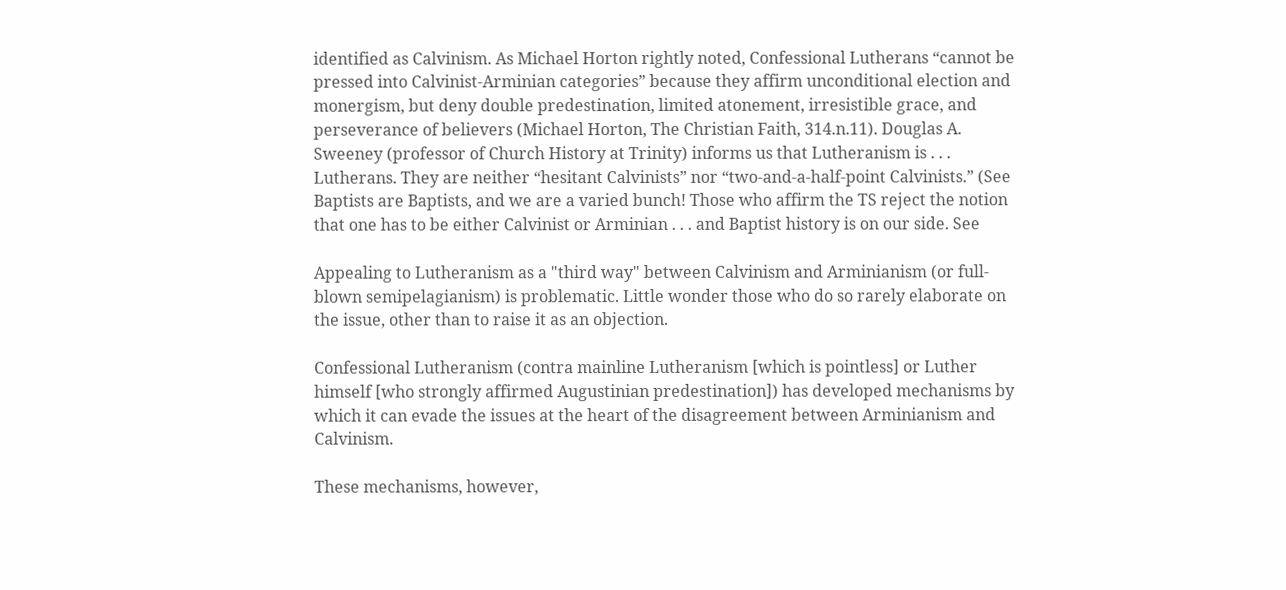identified as Calvinism. As Michael Horton rightly noted, Confessional Lutherans “cannot be pressed into Calvinist-Arminian categories” because they affirm unconditional election and monergism, but deny double predestination, limited atonement, irresistible grace, and perseverance of believers (Michael Horton, The Christian Faith, 314.n.11). Douglas A. Sweeney (professor of Church History at Trinity) informs us that Lutheranism is . . . Lutherans. They are neither “hesitant Calvinists” nor “two-and-a-half-point Calvinists.” (See Baptists are Baptists, and we are a varied bunch! Those who affirm the TS reject the notion that one has to be either Calvinist or Arminian . . . and Baptist history is on our side. See

Appealing to Lutheranism as a "third way" between Calvinism and Arminianism (or full-blown semipelagianism) is problematic. Little wonder those who do so rarely elaborate on the issue, other than to raise it as an objection.

Confessional Lutheranism (contra mainline Lutheranism [which is pointless] or Luther himself [who strongly affirmed Augustinian predestination]) has developed mechanisms by which it can evade the issues at the heart of the disagreement between Arminianism and Calvinism.

These mechanisms, however,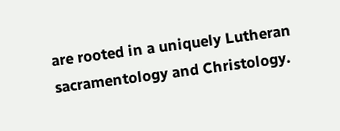are rooted in a uniquely Lutheran sacramentology and Christology.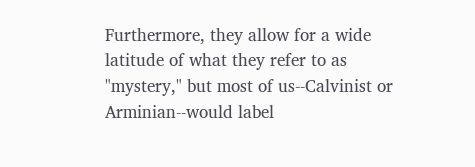Furthermore, they allow for a wide latitude of what they refer to as "mystery," but most of us--Calvinist or Arminian--would label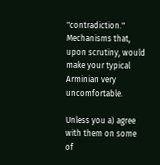"contradiction." Mechanisms that, upon scrutiny, would make your typical Arminian very uncomfortable.

Unless you a) agree with them on some of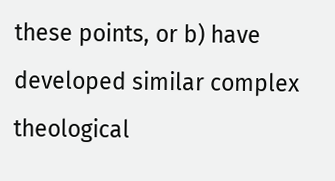these points, or b) have developed similar complex theological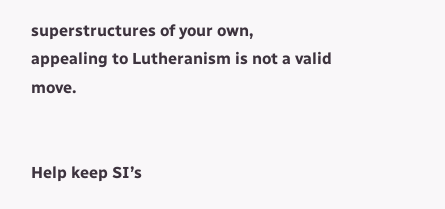superstructures of your own, appealing to Lutheranism is not a valid move.


Help keep SI’s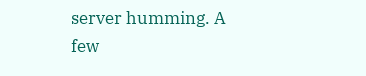server humming. A few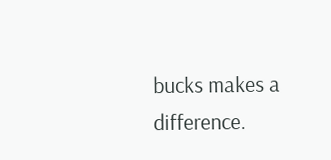bucks makes a difference.